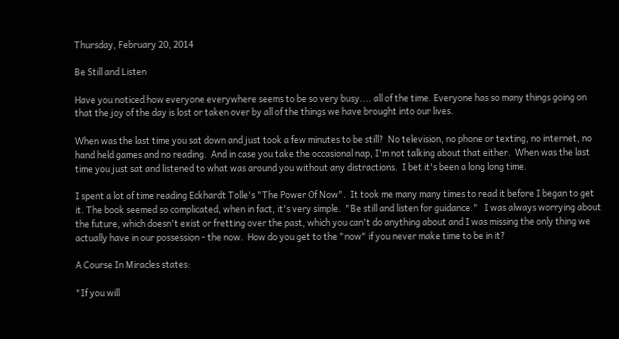Thursday, February 20, 2014

Be Still and Listen

Have you noticed how everyone everywhere seems to be so very busy.... all of the time. Everyone has so many things going on that the joy of the day is lost or taken over by all of the things we have brought into our lives.

When was the last time you sat down and just took a few minutes to be still?  No television, no phone or texting, no internet, no hand held games and no reading.  And in case you take the occasional nap, I'm not talking about that either.  When was the last time you just sat and listened to what was around you without any distractions.  I bet it's been a long long time.

I spent a lot of time reading Eckhardt Tolle's "The Power Of Now".  It took me many many times to read it before I began to get it. The book seemed so complicated, when in fact, it's very simple.  "Be still and listen for guidance."   I was always worrying about the future, which doesn't exist or fretting over the past, which you can't do anything about and I was missing the only thing we actually have in our possession - the now.  How do you get to the "now" if you never make time to be in it?

A Course In Miracles states:

"If you will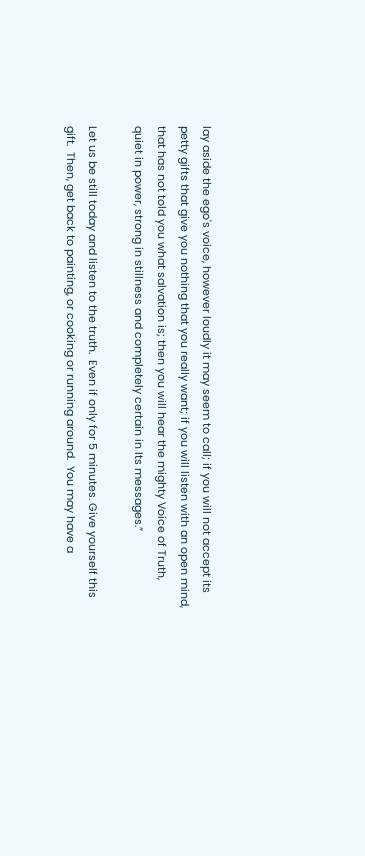lay aside the ego's voice, however loudly it may seem to call; if you will not accept its petty gifts that give you nothing that you really want; if you will listen with an open mind, that has not told you what salvation is; then you will hear the mighty Voice of Truth, quiet in power, strong in stillness and completely certain in Its messages.”

Let us be still today and listen to the truth.  Even if only for 5 minutes. Give yourself this gift.  Then, get back to painting, or cooking or running around.  You may have a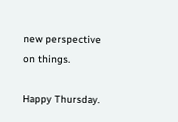new perspective on things.

Happy Thursday.